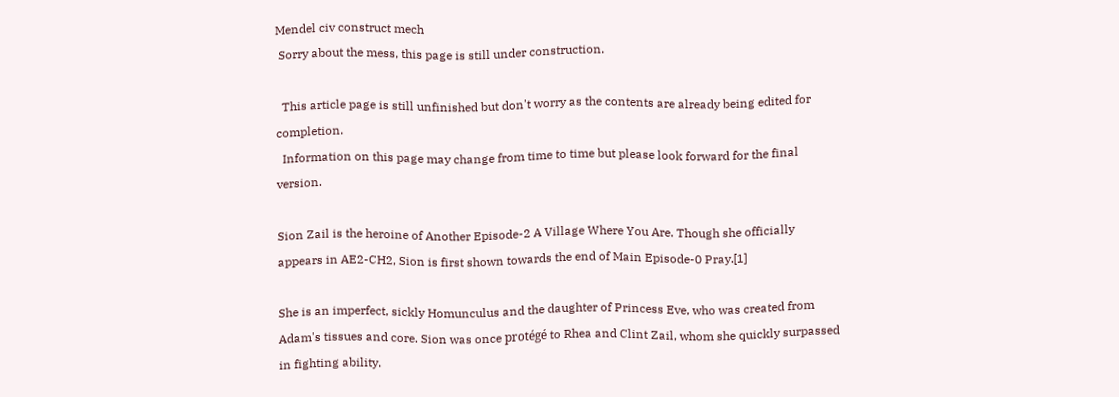Mendel civ construct mech
 Sorry about the mess, this page is still under construction.

  This article page is still unfinished but don't worry as the contents are already being edited for completion.
  Information on this page may change from time to time but please look forward for the final version.

Sion Zail is the heroine of Another Episode-2 A Village Where You Are. Though she officially appears in AE2-CH2, Sion is first shown towards the end of Main Episode-0 Pray.[1]

She is an imperfect, sickly Homunculus and the daughter of Princess Eve, who was created from Adam's tissues and core. Sion was once protégé to Rhea and Clint Zail, whom she quickly surpassed in fighting ability.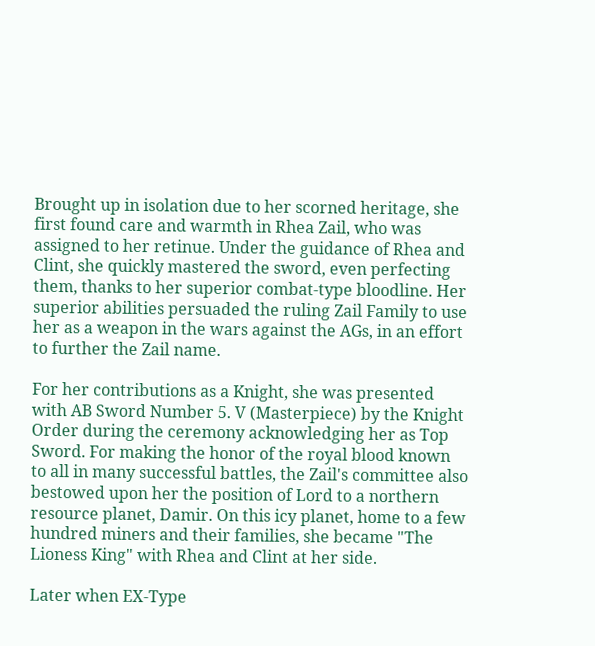Brought up in isolation due to her scorned heritage, she first found care and warmth in Rhea Zail, who was assigned to her retinue. Under the guidance of Rhea and Clint, she quickly mastered the sword, even perfecting them, thanks to her superior combat-type bloodline. Her superior abilities persuaded the ruling Zail Family to use her as a weapon in the wars against the AGs, in an effort to further the Zail name.

For her contributions as a Knight, she was presented with AB Sword Number 5. V (Masterpiece) by the Knight Order during the ceremony acknowledging her as Top Sword. For making the honor of the royal blood known to all in many successful battles, the Zail's committee also bestowed upon her the position of Lord to a northern resource planet, Damir. On this icy planet, home to a few hundred miners and their families, she became "The Lioness King" with Rhea and Clint at her side.

Later when EX-Type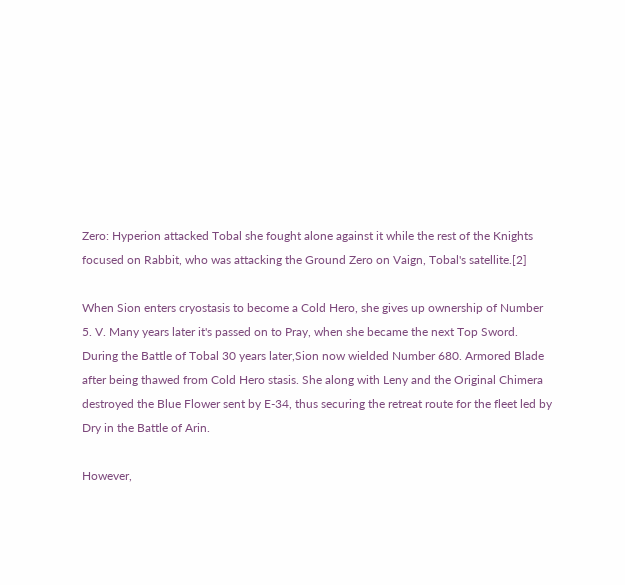Zero: Hyperion attacked Tobal she fought alone against it while the rest of the Knights focused on Rabbit, who was attacking the Ground Zero on Vaign, Tobal's satellite.[2]

When Sion enters cryostasis to become a Cold Hero, she gives up ownership of Number 5. V. Many years later it's passed on to Pray, when she became the next Top Sword. During the Battle of Tobal 30 years later,Sion now wielded Number 680. Armored Blade after being thawed from Cold Hero stasis. She along with Leny and the Original Chimera destroyed the Blue Flower sent by E-34, thus securing the retreat route for the fleet led by Dry in the Battle of Arin.

However,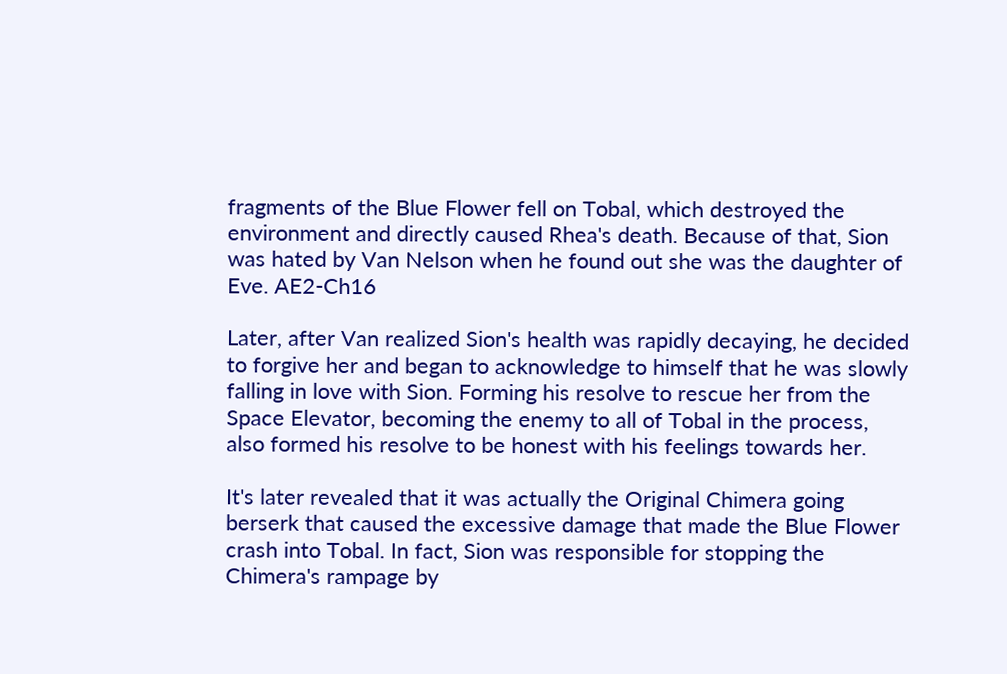fragments of the Blue Flower fell on Tobal, which destroyed the environment and directly caused Rhea's death. Because of that, Sion was hated by Van Nelson when he found out she was the daughter of Eve. AE2-Ch16

Later, after Van realized Sion's health was rapidly decaying, he decided to forgive her and began to acknowledge to himself that he was slowly falling in love with Sion. Forming his resolve to rescue her from the Space Elevator, becoming the enemy to all of Tobal in the process, also formed his resolve to be honest with his feelings towards her.

It's later revealed that it was actually the Original Chimera going berserk that caused the excessive damage that made the Blue Flower crash into Tobal. In fact, Sion was responsible for stopping the Chimera's rampage by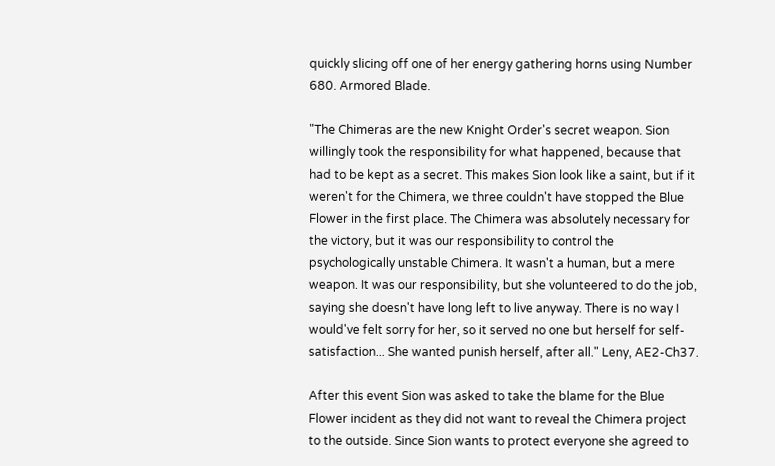quickly slicing off one of her energy gathering horns using Number 680. Armored Blade.

"The Chimeras are the new Knight Order's secret weapon. Sion willingly took the responsibility for what happened, because that had to be kept as a secret. This makes Sion look like a saint, but if it weren't for the Chimera, we three couldn't have stopped the Blue Flower in the first place. The Chimera was absolutely necessary for the victory, but it was our responsibility to control the psychologically unstable Chimera. It wasn't a human, but a mere weapon. It was our responsibility, but she volunteered to do the job, saying she doesn't have long left to live anyway. There is no way I would've felt sorry for her, so it served no one but herself for self-satisfaction... She wanted punish herself, after all." Leny, AE2-Ch37.

After this event Sion was asked to take the blame for the Blue Flower incident as they did not want to reveal the Chimera project to the outside. Since Sion wants to protect everyone she agreed to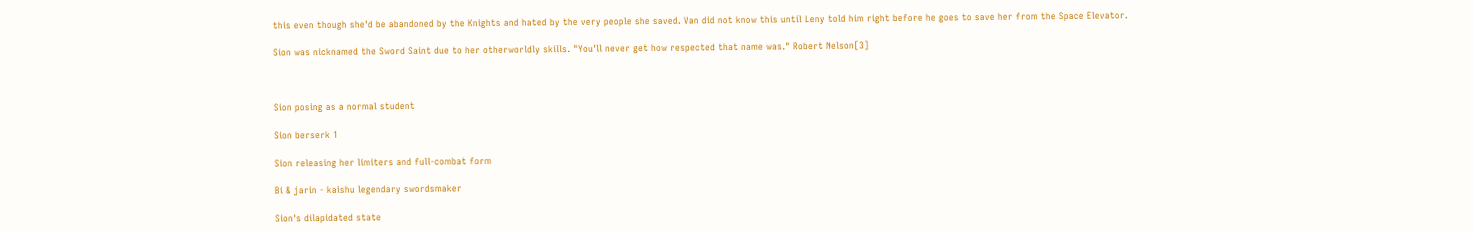this even though she'd be abandoned by the Knights and hated by the very people she saved. Van did not know this until Leny told him right before he goes to save her from the Space Elevator.

Sion was nicknamed the Sword Saint due to her otherworldly skills. "You'll never get how respected that name was." Robert Nelson[3]



Sion posing as a normal student

Sion berserk 1

Sion releasing her limiters and full-combat form

Bi & jarin - kaishu legendary swordsmaker

Sion's dilapidated state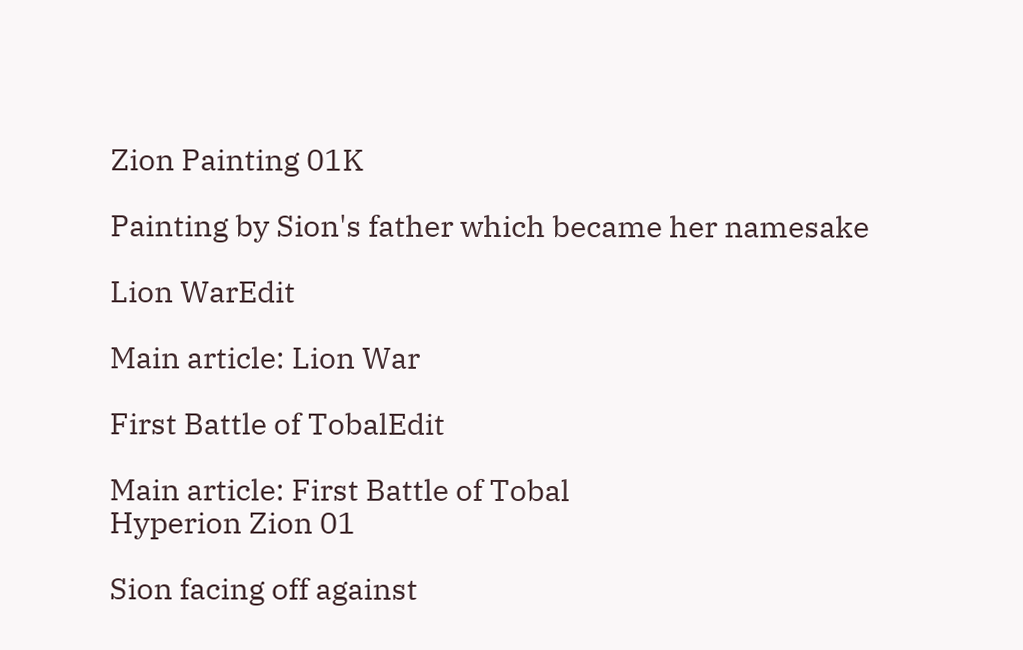Zion Painting 01K

Painting by Sion's father which became her namesake

Lion WarEdit

Main article: Lion War

First Battle of TobalEdit

Main article: First Battle of Tobal
Hyperion Zion 01

Sion facing off against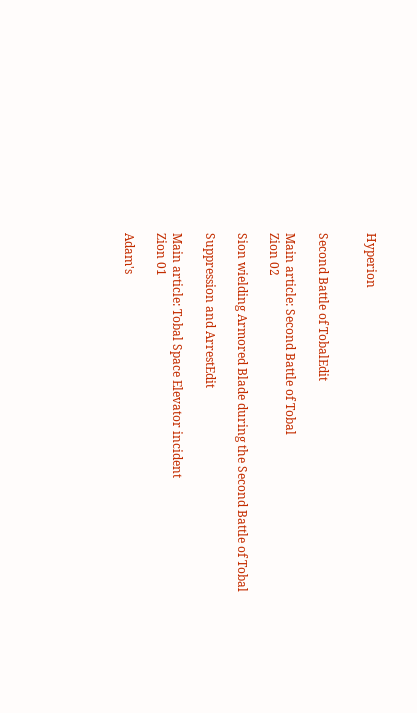Hyperion


Second Battle of TobalEdit

Main article: Second Battle of Tobal
Zion 02

Sion wielding Armored Blade during the Second Battle of Tobal

Suppression and ArrestEdit

Main article: Tobal Space Elevator incident
Zion 01

Adam's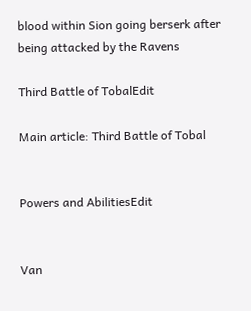blood within Sion going berserk after being attacked by the Ravens

Third Battle of TobalEdit

Main article: Third Battle of Tobal


Powers and AbilitiesEdit


Van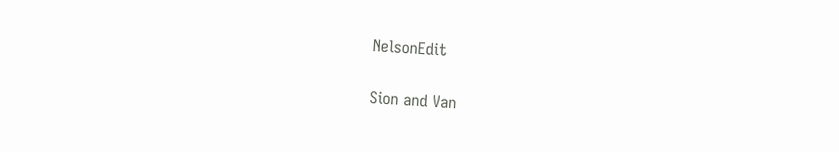NelsonEdit


Sion and Van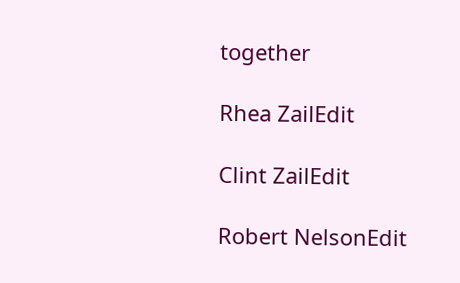together

Rhea ZailEdit

Clint ZailEdit

Robert NelsonEdit